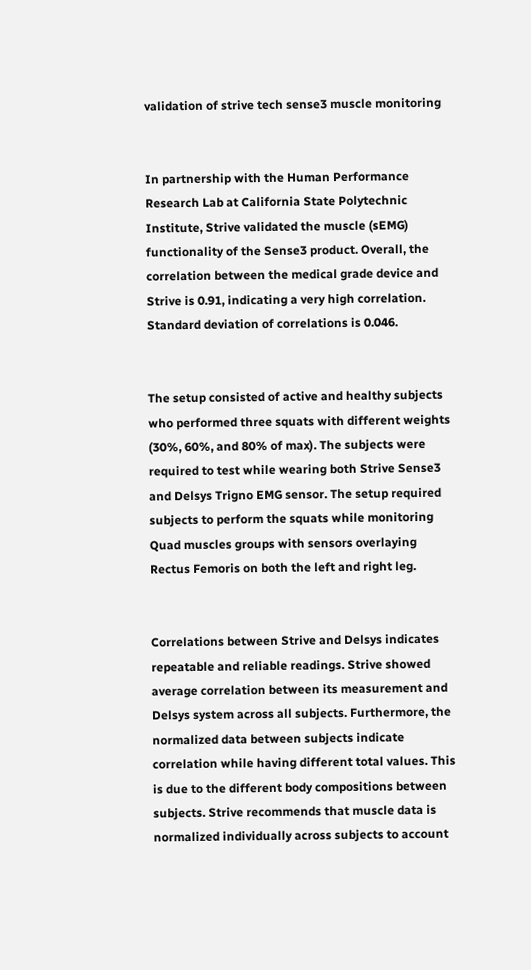validation of strive tech sense3 muscle monitoring


In partnership with the Human Performance Research Lab at California State Polytechnic Institute, Strive validated the muscle (sEMG) functionality of the Sense3 product. Overall, the correlation between the medical grade device and Strive is 0.91, indicating a very high correlation. Standard deviation of correlations is 0.046.


The setup consisted of active and healthy subjects who performed three squats with different weights (30%, 60%, and 80% of max). The subjects were required to test while wearing both Strive Sense3 and Delsys Trigno EMG sensor. The setup required subjects to perform the squats while monitoring Quad muscles groups with sensors overlaying Rectus Femoris on both the left and right leg.


Correlations between Strive and Delsys indicates repeatable and reliable readings. Strive showed average correlation between its measurement and Delsys system across all subjects. Furthermore, the normalized data between subjects indicate correlation while having different total values. This is due to the different body compositions between subjects. Strive recommends that muscle data is normalized individually across subjects to account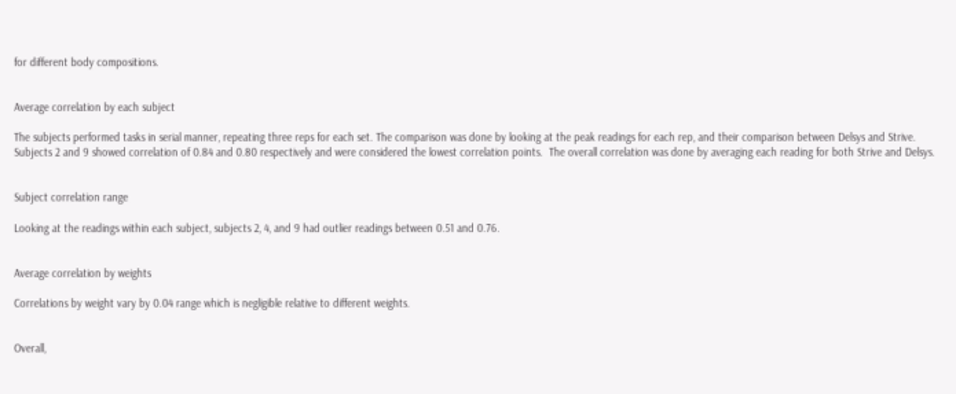for different body compositions.


Average correlation by each subject

The subjects performed tasks in serial manner, repeating three reps for each set. The comparison was done by looking at the peak readings for each rep, and their comparison between Delsys and Strive. Subjects 2 and 9 showed correlation of 0.84 and 0.80 respectively and were considered the lowest correlation points.  The overall correlation was done by averaging each reading for both Strive and Delsys.


Subject correlation range

Looking at the readings within each subject, subjects 2, 4, and 9 had outlier readings between 0.51 and 0.76.


Average correlation by weights

Correlations by weight vary by 0.04 range which is negligible relative to different weights.


Overall,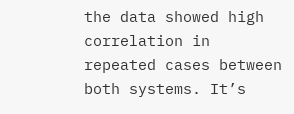the data showed high correlation in repeated cases between both systems. It’s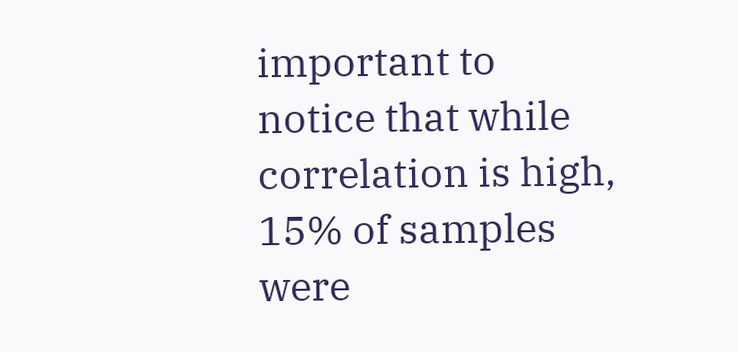important to notice that while correlation is high, 15% of samples were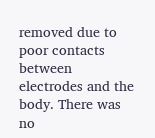removed due to poor contacts between electrodes and the body. There was no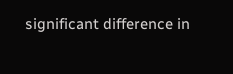significant difference in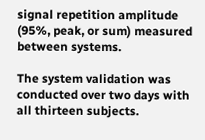signal repetition amplitude (95%, peak, or sum) measured between systems.

The system validation was conducted over two days with all thirteen subjects.